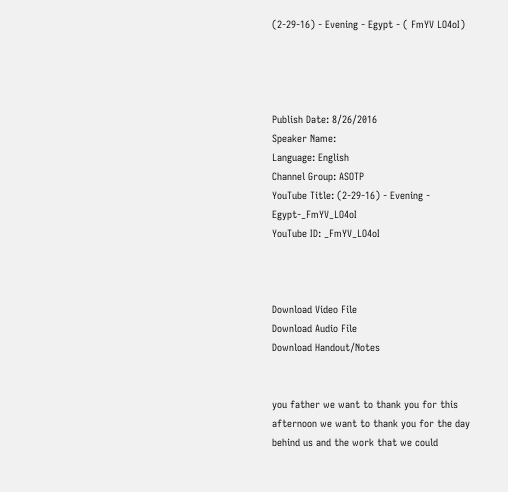(2-29-16) - Evening - Egypt - ( FmYV LO4oI)




Publish Date: 8/26/2016
Speaker Name:
Language: English
Channel Group: ASOTP
YouTube Title: (2-29-16) - Evening - Egypt-_FmYV_LO4oI
YouTube ID: _FmYV_LO4oI



Download Video File
Download Audio File
Download Handout/Notes


you father we want to thank you for this afternoon we want to thank you for the day behind us and the work that we could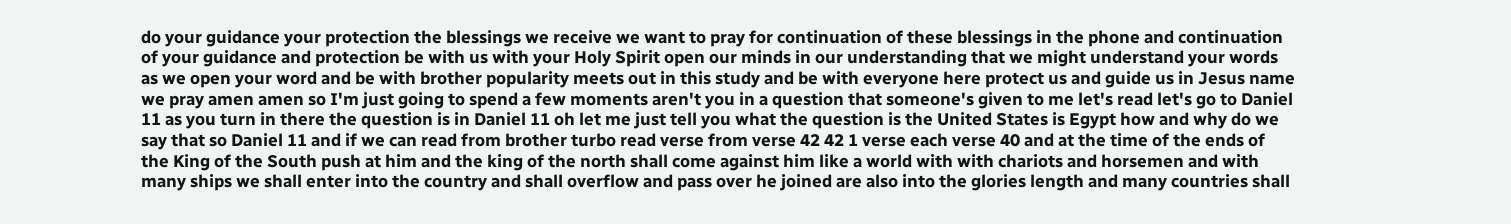do your guidance your protection the blessings we receive we want to pray for continuation of these blessings in the phone and continuation of your guidance and protection be with us with your Holy Spirit open our minds in our understanding that we might understand your words as we open your word and be with brother popularity meets out in this study and be with everyone here protect us and guide us in Jesus name we pray amen amen so I'm just going to spend a few moments aren't you in a question that someone's given to me let's read let's go to Daniel 11 as you turn in there the question is in Daniel 11 oh let me just tell you what the question is the United States is Egypt how and why do we say that so Daniel 11 and if we can read from brother turbo read verse from verse 42 42 1 verse each verse 40 and at the time of the ends of the King of the South push at him and the king of the north shall come against him like a world with with chariots and horsemen and with many ships we shall enter into the country and shall overflow and pass over he joined are also into the glories length and many countries shall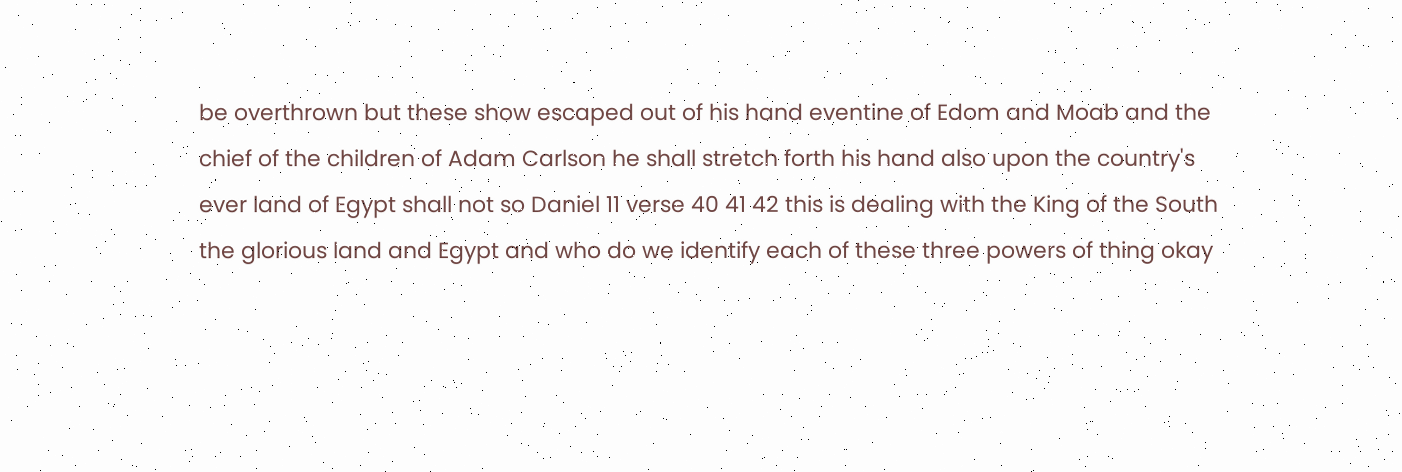be overthrown but these show escaped out of his hand eventine of Edom and Moab and the chief of the children of Adam Carlson he shall stretch forth his hand also upon the country's ever land of Egypt shall not so Daniel 11 verse 40 41 42 this is dealing with the King of the South the glorious land and Egypt and who do we identify each of these three powers of thing okay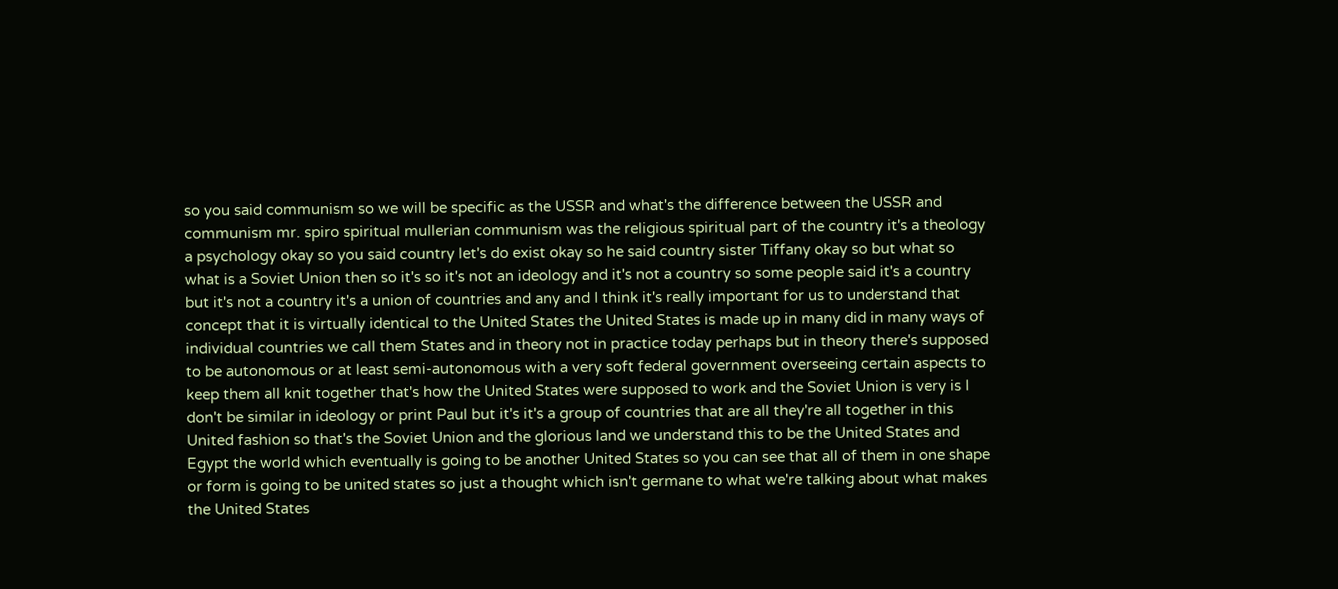so you said communism so we will be specific as the USSR and what's the difference between the USSR and communism mr. spiro spiritual mullerian communism was the religious spiritual part of the country it's a theology a psychology okay so you said country let's do exist okay so he said country sister Tiffany okay so but what so what is a Soviet Union then so it's so it's not an ideology and it's not a country so some people said it's a country but it's not a country it's a union of countries and any and I think it's really important for us to understand that concept that it is virtually identical to the United States the United States is made up in many did in many ways of individual countries we call them States and in theory not in practice today perhaps but in theory there's supposed to be autonomous or at least semi-autonomous with a very soft federal government overseeing certain aspects to keep them all knit together that's how the United States were supposed to work and the Soviet Union is very is I don't be similar in ideology or print Paul but it's it's a group of countries that are all they're all together in this United fashion so that's the Soviet Union and the glorious land we understand this to be the United States and Egypt the world which eventually is going to be another United States so you can see that all of them in one shape or form is going to be united states so just a thought which isn't germane to what we're talking about what makes the United States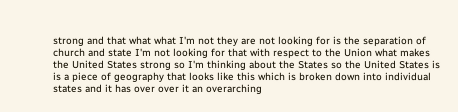strong and that what what I'm not they are not looking for is the separation of church and state I'm not looking for that with respect to the Union what makes the United States strong so I'm thinking about the States so the United States is is a piece of geography that looks like this which is broken down into individual states and it has over over it an overarching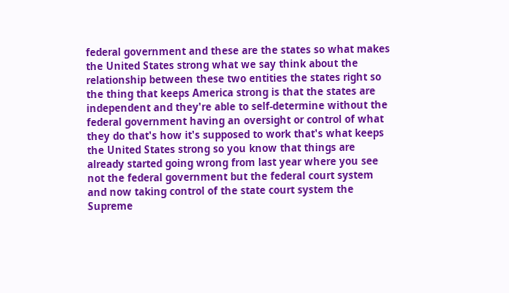federal government and these are the states so what makes the United States strong what we say think about the relationship between these two entities the states right so the thing that keeps America strong is that the states are independent and they're able to self-determine without the federal government having an oversight or control of what they do that's how it's supposed to work that's what keeps the United States strong so you know that things are already started going wrong from last year where you see not the federal government but the federal court system and now taking control of the state court system the Supreme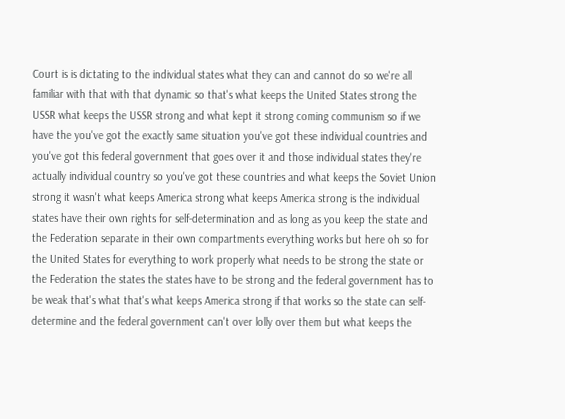Court is is dictating to the individual states what they can and cannot do so we're all familiar with that with that dynamic so that's what keeps the United States strong the USSR what keeps the USSR strong and what kept it strong coming communism so if we have the you've got the exactly same situation you've got these individual countries and you've got this federal government that goes over it and those individual states they're actually individual country so you've got these countries and what keeps the Soviet Union strong it wasn't what keeps America strong what keeps America strong is the individual states have their own rights for self-determination and as long as you keep the state and the Federation separate in their own compartments everything works but here oh so for the United States for everything to work properly what needs to be strong the state or the Federation the states the states have to be strong and the federal government has to be weak that's what that's what keeps America strong if that works so the state can self-determine and the federal government can't over lolly over them but what keeps the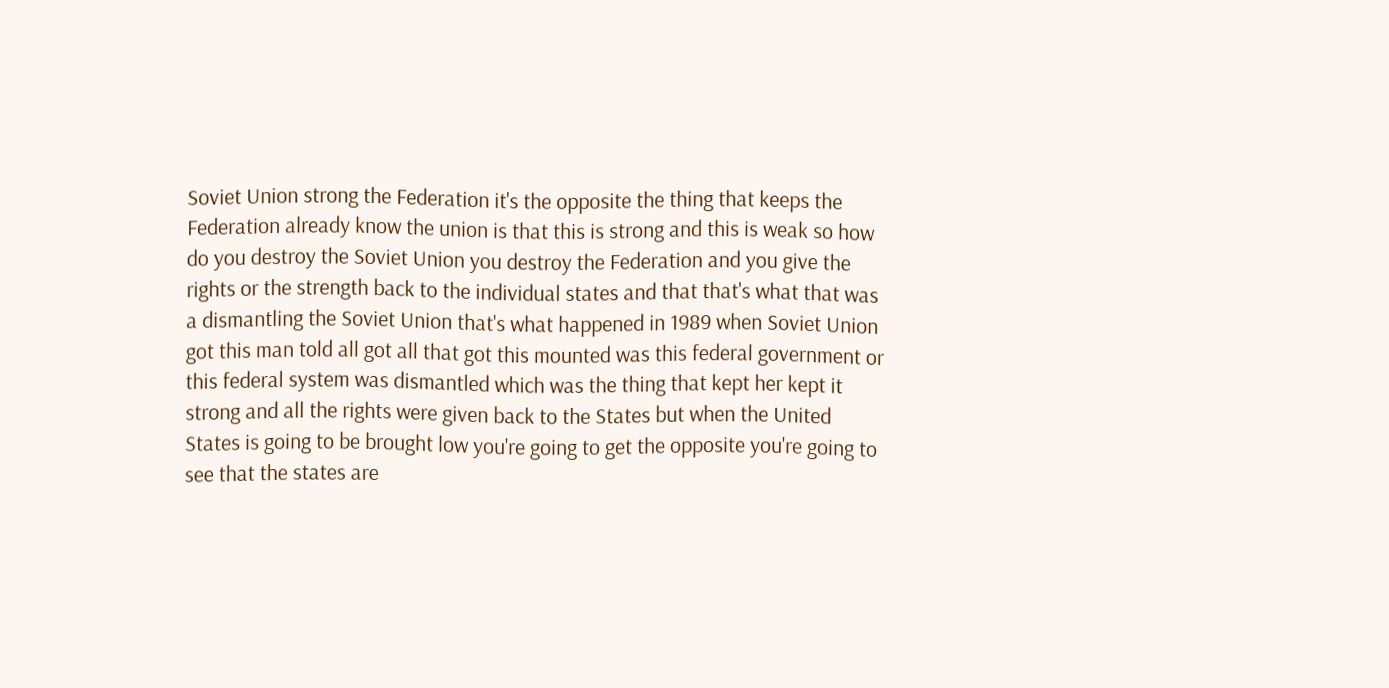Soviet Union strong the Federation it's the opposite the thing that keeps the Federation already know the union is that this is strong and this is weak so how do you destroy the Soviet Union you destroy the Federation and you give the rights or the strength back to the individual states and that that's what that was a dismantling the Soviet Union that's what happened in 1989 when Soviet Union got this man told all got all that got this mounted was this federal government or this federal system was dismantled which was the thing that kept her kept it strong and all the rights were given back to the States but when the United States is going to be brought low you're going to get the opposite you're going to see that the states are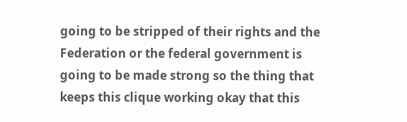going to be stripped of their rights and the Federation or the federal government is going to be made strong so the thing that keeps this clique working okay that this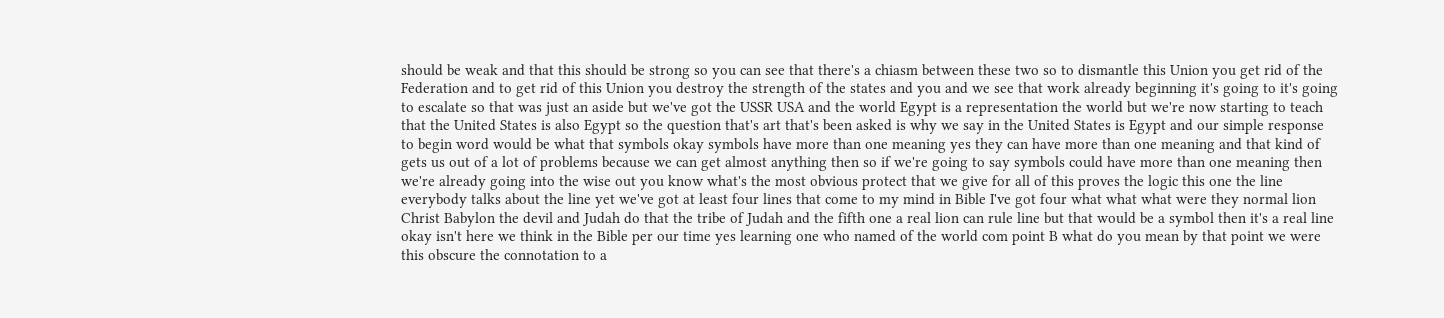should be weak and that this should be strong so you can see that there's a chiasm between these two so to dismantle this Union you get rid of the Federation and to get rid of this Union you destroy the strength of the states and you and we see that work already beginning it's going to it's going to escalate so that was just an aside but we've got the USSR USA and the world Egypt is a representation the world but we're now starting to teach that the United States is also Egypt so the question that's art that's been asked is why we say in the United States is Egypt and our simple response to begin word would be what that symbols okay symbols have more than one meaning yes they can have more than one meaning and that kind of gets us out of a lot of problems because we can get almost anything then so if we're going to say symbols could have more than one meaning then we're already going into the wise out you know what's the most obvious protect that we give for all of this proves the logic this one the line everybody talks about the line yet we've got at least four lines that come to my mind in Bible I've got four what what what were they normal lion Christ Babylon the devil and Judah do that the tribe of Judah and the fifth one a real lion can rule line but that would be a symbol then it's a real line okay isn't here we think in the Bible per our time yes learning one who named of the world com point B what do you mean by that point we were this obscure the connotation to a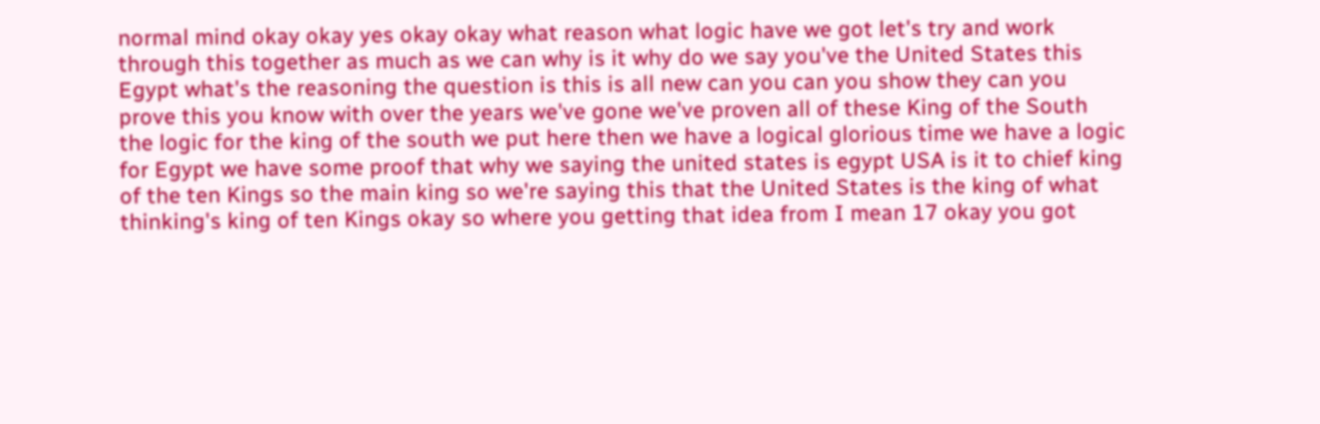normal mind okay okay yes okay okay what reason what logic have we got let's try and work through this together as much as we can why is it why do we say you've the United States this Egypt what's the reasoning the question is this is all new can you can you show they can you prove this you know with over the years we've gone we've proven all of these King of the South the logic for the king of the south we put here then we have a logical glorious time we have a logic for Egypt we have some proof that why we saying the united states is egypt USA is it to chief king of the ten Kings so the main king so we're saying this that the United States is the king of what thinking's king of ten Kings okay so where you getting that idea from I mean 17 okay you got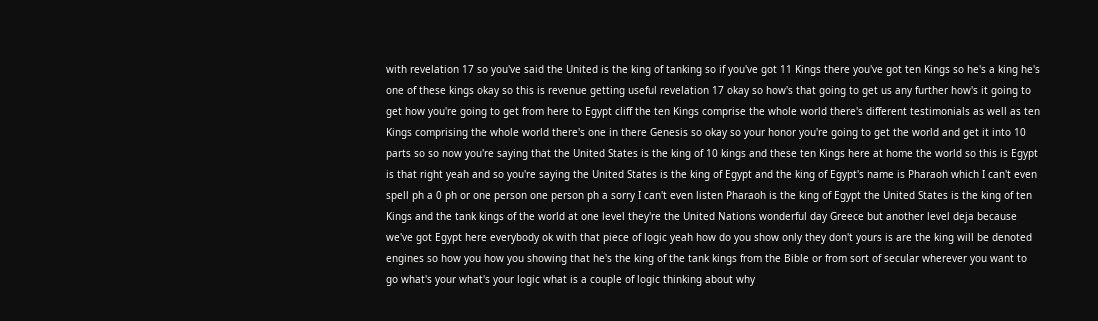with revelation 17 so you've said the United is the king of tanking so if you've got 11 Kings there you've got ten Kings so he's a king he's one of these kings okay so this is revenue getting useful revelation 17 okay so how's that going to get us any further how's it going to get how you're going to get from here to Egypt cliff the ten Kings comprise the whole world there's different testimonials as well as ten Kings comprising the whole world there's one in there Genesis so okay so your honor you're going to get the world and get it into 10 parts so so now you're saying that the United States is the king of 10 kings and these ten Kings here at home the world so this is Egypt is that right yeah and so you're saying the United States is the king of Egypt and the king of Egypt's name is Pharaoh which I can't even spell ph a 0 ph or one person one person ph a sorry I can't even listen Pharaoh is the king of Egypt the United States is the king of ten Kings and the tank kings of the world at one level they're the United Nations wonderful day Greece but another level deja because we've got Egypt here everybody ok with that piece of logic yeah how do you show only they don't yours is are the king will be denoted engines so how you how you showing that he's the king of the tank kings from the Bible or from sort of secular wherever you want to go what's your what's your logic what is a couple of logic thinking about why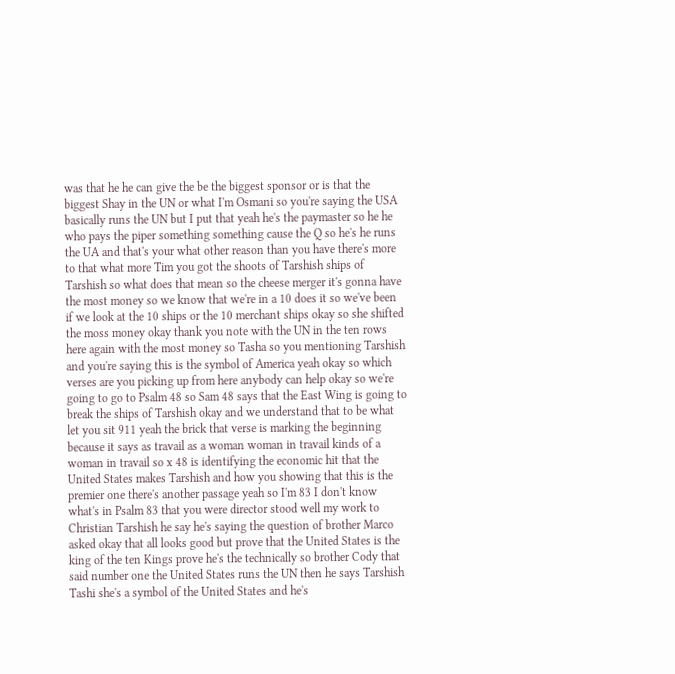was that he he can give the be the biggest sponsor or is that the biggest Shay in the UN or what I'm Osmani so you're saying the USA basically runs the UN but I put that yeah he's the paymaster so he he who pays the piper something something cause the Q so he's he runs the UA and that's your what other reason than you have there's more to that what more Tim you got the shoots of Tarshish ships of Tarshish so what does that mean so the cheese merger it's gonna have the most money so we know that we're in a 10 does it so we've been if we look at the 10 ships or the 10 merchant ships okay so she shifted the moss money okay thank you note with the UN in the ten rows here again with the most money so Tasha so you mentioning Tarshish and you're saying this is the symbol of America yeah okay so which verses are you picking up from here anybody can help okay so we're going to go to Psalm 48 so Sam 48 says that the East Wing is going to break the ships of Tarshish okay and we understand that to be what let you sit 911 yeah the brick that verse is marking the beginning because it says as travail as a woman woman in travail kinds of a woman in travail so x 48 is identifying the economic hit that the United States makes Tarshish and how you showing that this is the premier one there's another passage yeah so I'm 83 I don't know what's in Psalm 83 that you were director stood well my work to Christian Tarshish he say he's saying the question of brother Marco asked okay that all looks good but prove that the United States is the king of the ten Kings prove he's the technically so brother Cody that said number one the United States runs the UN then he says Tarshish Tashi she's a symbol of the United States and he's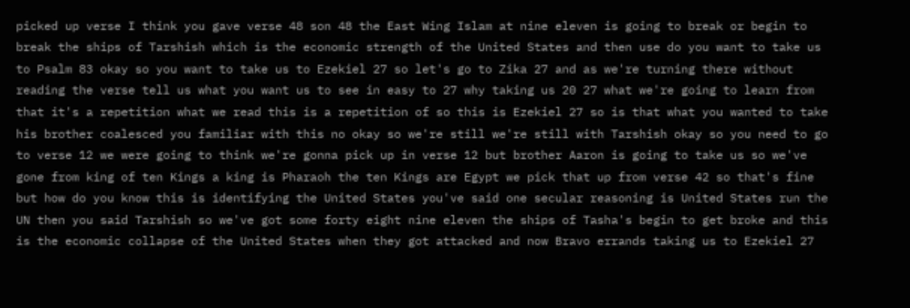picked up verse I think you gave verse 48 son 48 the East Wing Islam at nine eleven is going to break or begin to break the ships of Tarshish which is the economic strength of the United States and then use do you want to take us to Psalm 83 okay so you want to take us to Ezekiel 27 so let's go to Zika 27 and as we're turning there without reading the verse tell us what you want us to see in easy to 27 why taking us 20 27 what we're going to learn from that it's a repetition what we read this is a repetition of so this is Ezekiel 27 so is that what you wanted to take his brother coalesced you familiar with this no okay so we're still we're still with Tarshish okay so you need to go to verse 12 we were going to think we're gonna pick up in verse 12 but brother Aaron is going to take us so we've gone from king of ten Kings a king is Pharaoh the ten Kings are Egypt we pick that up from verse 42 so that's fine but how do you know this is identifying the United States you've said one secular reasoning is United States run the UN then you said Tarshish so we've got some forty eight nine eleven the ships of Tasha's begin to get broke and this is the economic collapse of the United States when they got attacked and now Bravo errands taking us to Ezekiel 27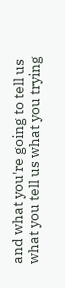and what you're going to tell us what you tell us what you trying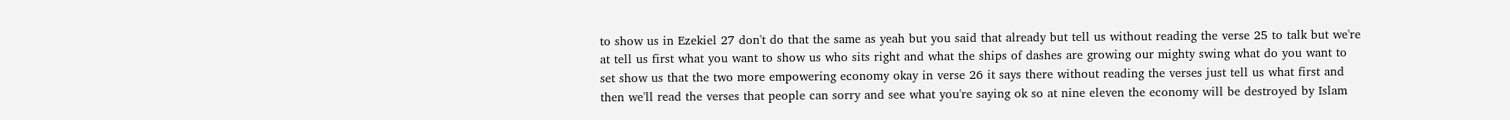to show us in Ezekiel 27 don't do that the same as yeah but you said that already but tell us without reading the verse 25 to talk but we're at tell us first what you want to show us who sits right and what the ships of dashes are growing our mighty swing what do you want to set show us that the two more empowering economy okay in verse 26 it says there without reading the verses just tell us what first and then we'll read the verses that people can sorry and see what you're saying ok so at nine eleven the economy will be destroyed by Islam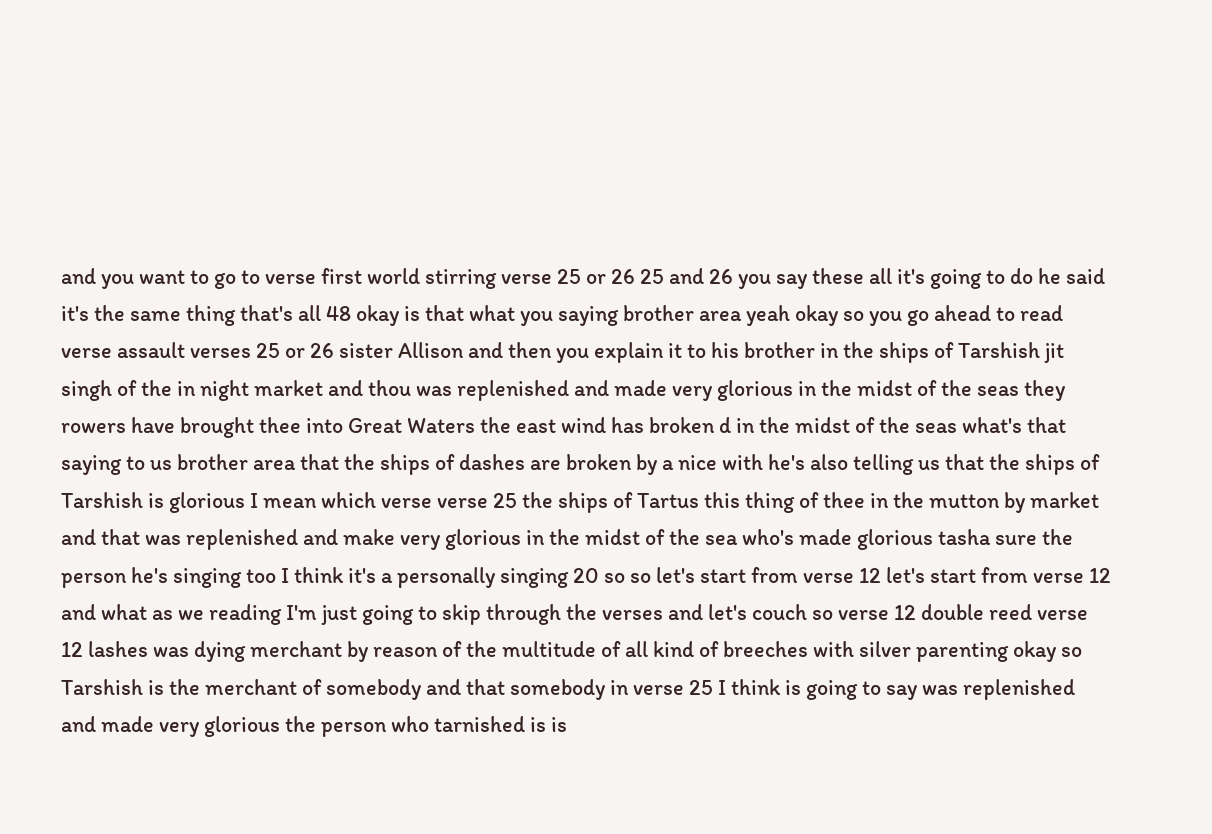and you want to go to verse first world stirring verse 25 or 26 25 and 26 you say these all it's going to do he said it's the same thing that's all 48 okay is that what you saying brother area yeah okay so you go ahead to read verse assault verses 25 or 26 sister Allison and then you explain it to his brother in the ships of Tarshish jit singh of the in night market and thou was replenished and made very glorious in the midst of the seas they rowers have brought thee into Great Waters the east wind has broken d in the midst of the seas what's that saying to us brother area that the ships of dashes are broken by a nice with he's also telling us that the ships of Tarshish is glorious I mean which verse verse 25 the ships of Tartus this thing of thee in the mutton by market and that was replenished and make very glorious in the midst of the sea who's made glorious tasha sure the person he's singing too I think it's a personally singing 20 so so let's start from verse 12 let's start from verse 12 and what as we reading I'm just going to skip through the verses and let's couch so verse 12 double reed verse 12 lashes was dying merchant by reason of the multitude of all kind of breeches with silver parenting okay so Tarshish is the merchant of somebody and that somebody in verse 25 I think is going to say was replenished and made very glorious the person who tarnished is is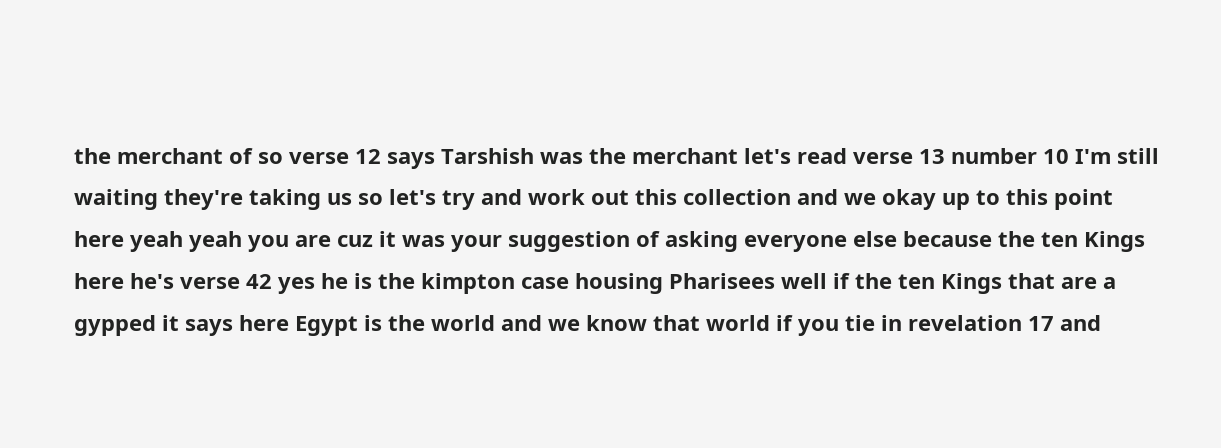the merchant of so verse 12 says Tarshish was the merchant let's read verse 13 number 10 I'm still waiting they're taking us so let's try and work out this collection and we okay up to this point here yeah yeah you are cuz it was your suggestion of asking everyone else because the ten Kings here he's verse 42 yes he is the kimpton case housing Pharisees well if the ten Kings that are a gypped it says here Egypt is the world and we know that world if you tie in revelation 17 and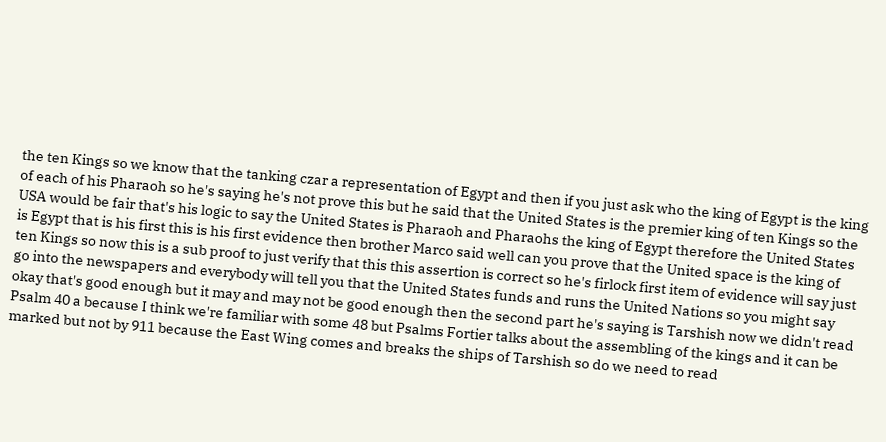the ten Kings so we know that the tanking czar a representation of Egypt and then if you just ask who the king of Egypt is the king of each of his Pharaoh so he's saying he's not prove this but he said that the United States is the premier king of ten Kings so the USA would be fair that's his logic to say the United States is Pharaoh and Pharaohs the king of Egypt therefore the United States is Egypt that is his first this is his first evidence then brother Marco said well can you prove that the United space is the king of ten Kings so now this is a sub proof to just verify that this this assertion is correct so he's firlock first item of evidence will say just go into the newspapers and everybody will tell you that the United States funds and runs the United Nations so you might say okay that's good enough but it may and may not be good enough then the second part he's saying is Tarshish now we didn't read Psalm 40 a because I think we're familiar with some 48 but Psalms Fortier talks about the assembling of the kings and it can be marked but not by 911 because the East Wing comes and breaks the ships of Tarshish so do we need to read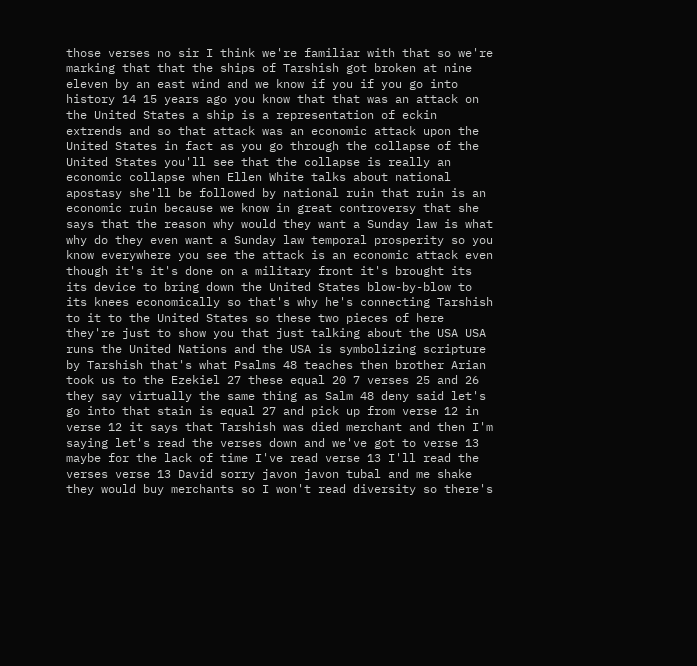those verses no sir I think we're familiar with that so we're marking that that the ships of Tarshish got broken at nine eleven by an east wind and we know if you if you go into history 14 15 years ago you know that that was an attack on the United States a ship is a representation of eckin extrends and so that attack was an economic attack upon the United States in fact as you go through the collapse of the United States you'll see that the collapse is really an economic collapse when Ellen White talks about national apostasy she'll be followed by national ruin that ruin is an economic ruin because we know in great controversy that she says that the reason why would they want a Sunday law is what why do they even want a Sunday law temporal prosperity so you know everywhere you see the attack is an economic attack even though it's it's done on a military front it's brought its its device to bring down the United States blow-by-blow to its knees economically so that's why he's connecting Tarshish to it to the United States so these two pieces of here they're just to show you that just talking about the USA USA runs the United Nations and the USA is symbolizing scripture by Tarshish that's what Psalms 48 teaches then brother Arian took us to the Ezekiel 27 these equal 20 7 verses 25 and 26 they say virtually the same thing as Salm 48 deny said let's go into that stain is equal 27 and pick up from verse 12 in verse 12 it says that Tarshish was died merchant and then I'm saying let's read the verses down and we've got to verse 13 maybe for the lack of time I've read verse 13 I'll read the verses verse 13 David sorry javon javon tubal and me shake they would buy merchants so I won't read diversity so there's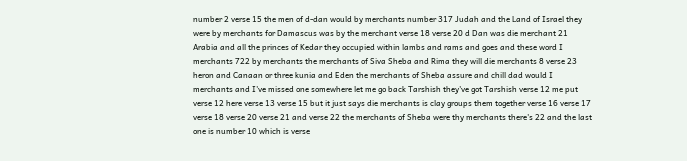number 2 verse 15 the men of d-dan would by merchants number 317 Judah and the Land of Israel they were by merchants for Damascus was by the merchant verse 18 verse 20 d Dan was die merchant 21 Arabia and all the princes of Kedar they occupied within lambs and rams and goes and these word I merchants 722 by merchants the merchants of Siva Sheba and Rima they will die merchants 8 verse 23 heron and Canaan or three kunia and Eden the merchants of Sheba assure and chill dad would I merchants and I've missed one somewhere let me go back Tarshish they've got Tarshish verse 12 me put verse 12 here verse 13 verse 15 but it just says die merchants is clay groups them together verse 16 verse 17 verse 18 verse 20 verse 21 and verse 22 the merchants of Sheba were thy merchants there's 22 and the last one is number 10 which is verse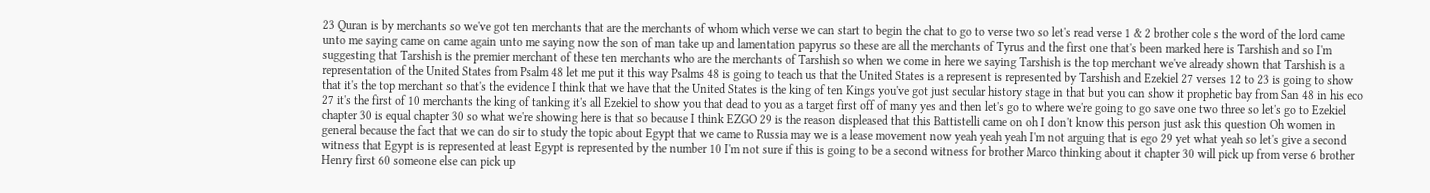23 Quran is by merchants so we've got ten merchants that are the merchants of whom which verse we can start to begin the chat to go to verse two so let's read verse 1 & 2 brother cole s the word of the lord came unto me saying came on came again unto me saying now the son of man take up and lamentation papyrus so these are all the merchants of Tyrus and the first one that's been marked here is Tarshish and so I'm suggesting that Tarshish is the premier merchant of these ten merchants who are the merchants of Tarshish so when we come in here we saying Tarshish is the top merchant we've already shown that Tarshish is a representation of the United States from Psalm 48 let me put it this way Psalms 48 is going to teach us that the United States is a represent is represented by Tarshish and Ezekiel 27 verses 12 to 23 is going to show that it's the top merchant so that's the evidence I think that we have that the United States is the king of ten Kings you've got just secular history stage in that but you can show it prophetic bay from San 48 in his eco 27 it's the first of 10 merchants the king of tanking it's all Ezekiel to show you that dead to you as a target first off of many yes and then let's go to where we're going to go save one two three so let's go to Ezekiel chapter 30 is equal chapter 30 so what we're showing here is that so because I think EZGO 29 is the reason displeased that this Battistelli came on oh I don't know this person just ask this question Oh women in general because the fact that we can do sir to study the topic about Egypt that we came to Russia may we is a lease movement now yeah yeah yeah I'm not arguing that is ego 29 yet what yeah so let's give a second witness that Egypt is is represented at least Egypt is represented by the number 10 I'm not sure if this is going to be a second witness for brother Marco thinking about it chapter 30 will pick up from verse 6 brother Henry first 60 someone else can pick up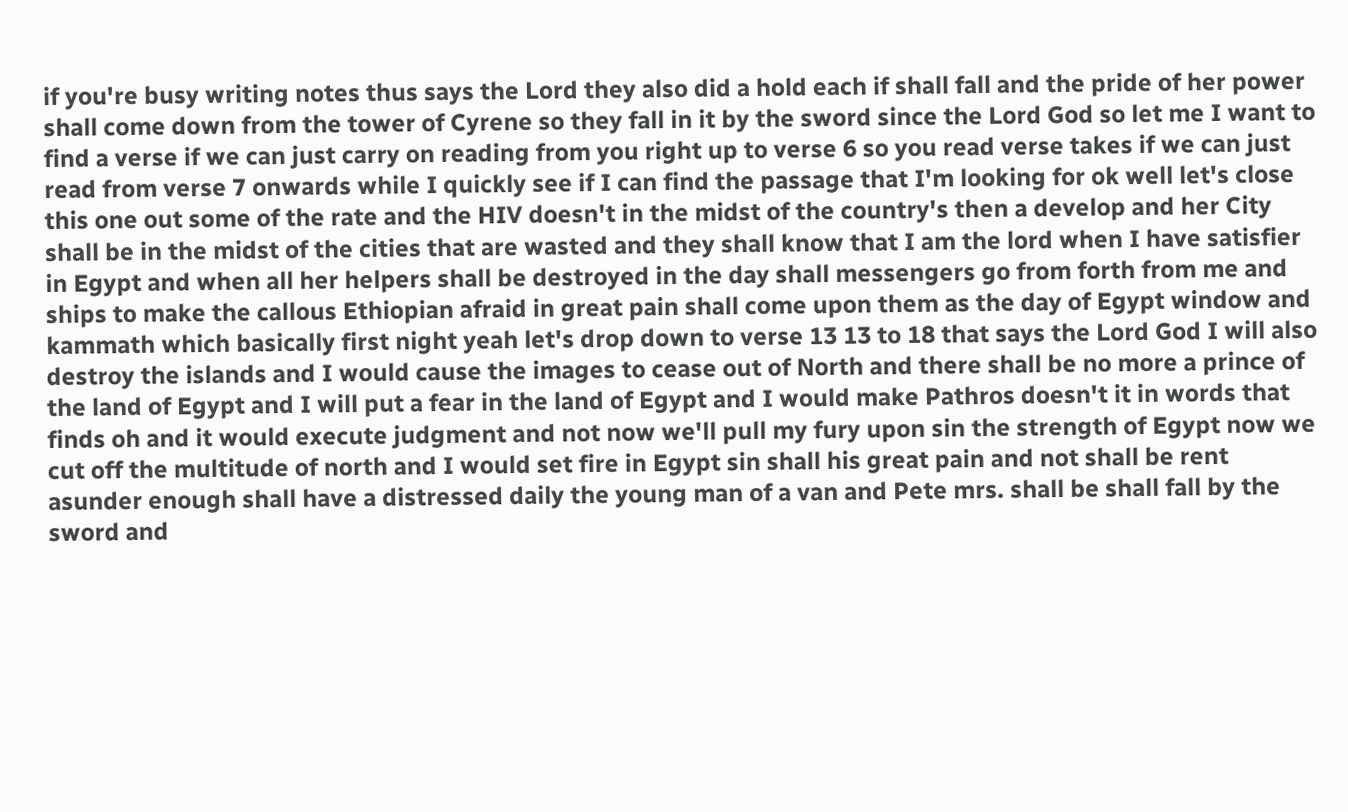if you're busy writing notes thus says the Lord they also did a hold each if shall fall and the pride of her power shall come down from the tower of Cyrene so they fall in it by the sword since the Lord God so let me I want to find a verse if we can just carry on reading from you right up to verse 6 so you read verse takes if we can just read from verse 7 onwards while I quickly see if I can find the passage that I'm looking for ok well let's close this one out some of the rate and the HIV doesn't in the midst of the country's then a develop and her City shall be in the midst of the cities that are wasted and they shall know that I am the lord when I have satisfier in Egypt and when all her helpers shall be destroyed in the day shall messengers go from forth from me and ships to make the callous Ethiopian afraid in great pain shall come upon them as the day of Egypt window and kammath which basically first night yeah let's drop down to verse 13 13 to 18 that says the Lord God I will also destroy the islands and I would cause the images to cease out of North and there shall be no more a prince of the land of Egypt and I will put a fear in the land of Egypt and I would make Pathros doesn't it in words that finds oh and it would execute judgment and not now we'll pull my fury upon sin the strength of Egypt now we cut off the multitude of north and I would set fire in Egypt sin shall his great pain and not shall be rent asunder enough shall have a distressed daily the young man of a van and Pete mrs. shall be shall fall by the sword and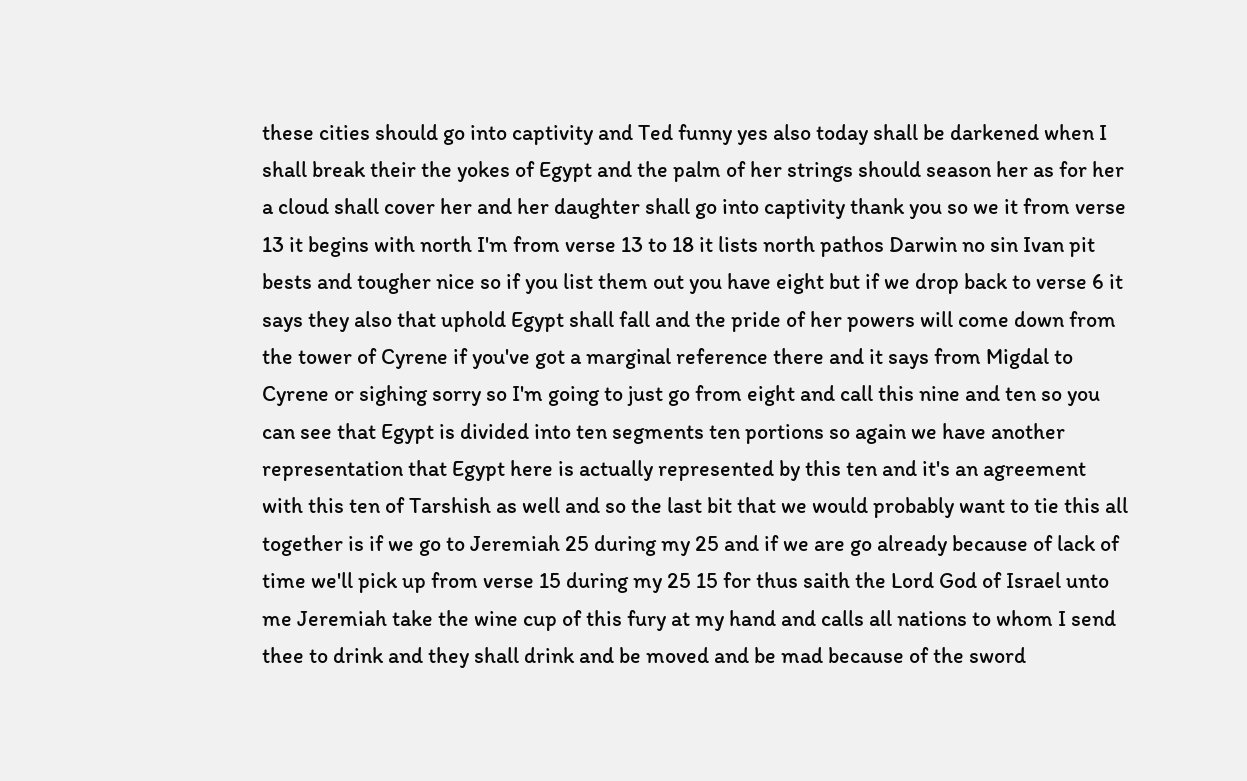these cities should go into captivity and Ted funny yes also today shall be darkened when I shall break their the yokes of Egypt and the palm of her strings should season her as for her a cloud shall cover her and her daughter shall go into captivity thank you so we it from verse 13 it begins with north I'm from verse 13 to 18 it lists north pathos Darwin no sin Ivan pit bests and tougher nice so if you list them out you have eight but if we drop back to verse 6 it says they also that uphold Egypt shall fall and the pride of her powers will come down from the tower of Cyrene if you've got a marginal reference there and it says from Migdal to Cyrene or sighing sorry so I'm going to just go from eight and call this nine and ten so you can see that Egypt is divided into ten segments ten portions so again we have another representation that Egypt here is actually represented by this ten and it's an agreement with this ten of Tarshish as well and so the last bit that we would probably want to tie this all together is if we go to Jeremiah 25 during my 25 and if we are go already because of lack of time we'll pick up from verse 15 during my 25 15 for thus saith the Lord God of Israel unto me Jeremiah take the wine cup of this fury at my hand and calls all nations to whom I send thee to drink and they shall drink and be moved and be mad because of the sword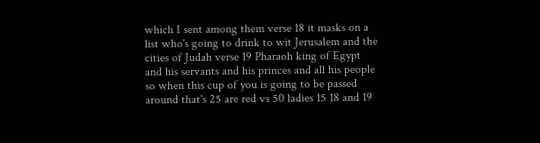which I sent among them verse 18 it masks on a list who's going to drink to wit Jerusalem and the cities of Judah verse 19 Pharaoh king of Egypt and his servants and his princes and all his people so when this cup of you is going to be passed around that's 25 are red vs 50 ladies 15 18 and 19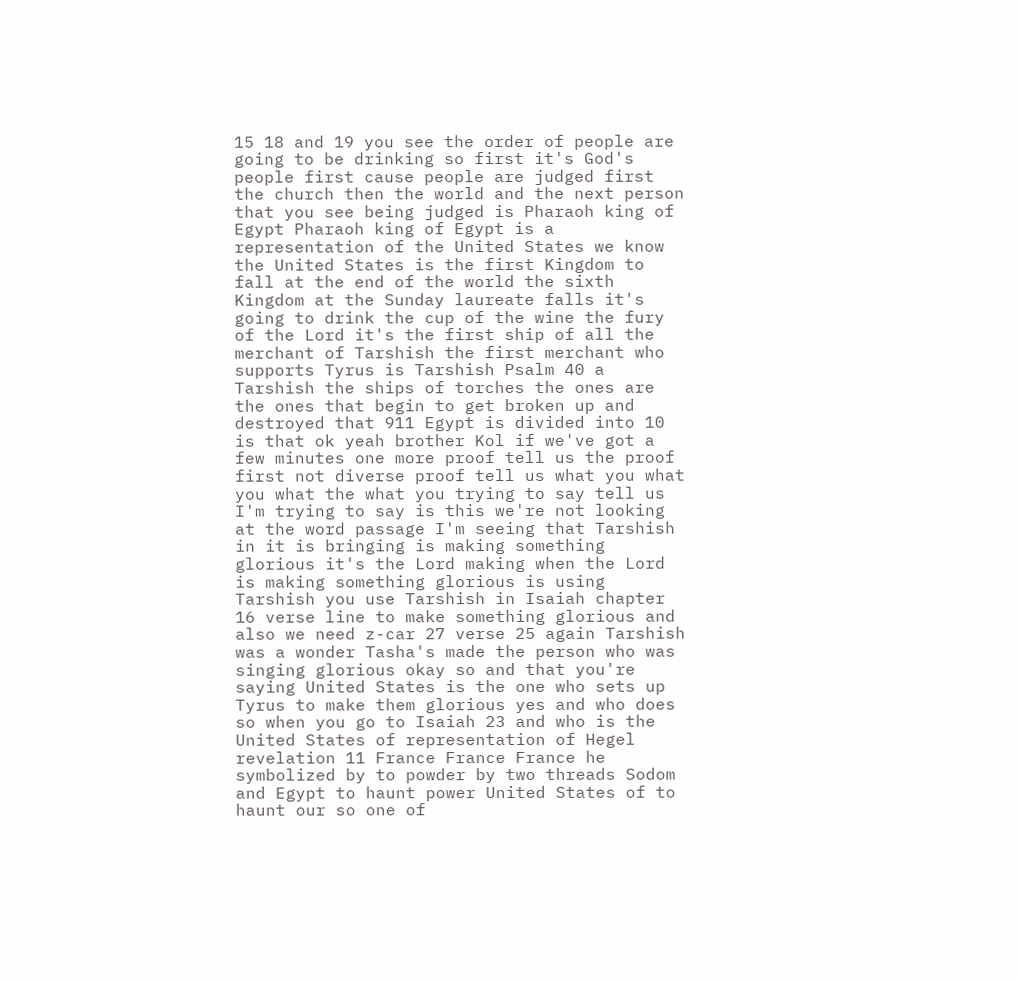15 18 and 19 you see the order of people are going to be drinking so first it's God's people first cause people are judged first the church then the world and the next person that you see being judged is Pharaoh king of Egypt Pharaoh king of Egypt is a representation of the United States we know the United States is the first Kingdom to fall at the end of the world the sixth Kingdom at the Sunday laureate falls it's going to drink the cup of the wine the fury of the Lord it's the first ship of all the merchant of Tarshish the first merchant who supports Tyrus is Tarshish Psalm 40 a Tarshish the ships of torches the ones are the ones that begin to get broken up and destroyed that 911 Egypt is divided into 10 is that ok yeah brother Kol if we've got a few minutes one more proof tell us the proof first not diverse proof tell us what you what you what the what you trying to say tell us I'm trying to say is this we're not looking at the word passage I'm seeing that Tarshish in it is bringing is making something glorious it's the Lord making when the Lord is making something glorious is using Tarshish you use Tarshish in Isaiah chapter 16 verse line to make something glorious and also we need z-car 27 verse 25 again Tarshish was a wonder Tasha's made the person who was singing glorious okay so and that you're saying United States is the one who sets up Tyrus to make them glorious yes and who does so when you go to Isaiah 23 and who is the United States of representation of Hegel revelation 11 France France France he symbolized by to powder by two threads Sodom and Egypt to haunt power United States of to haunt our so one of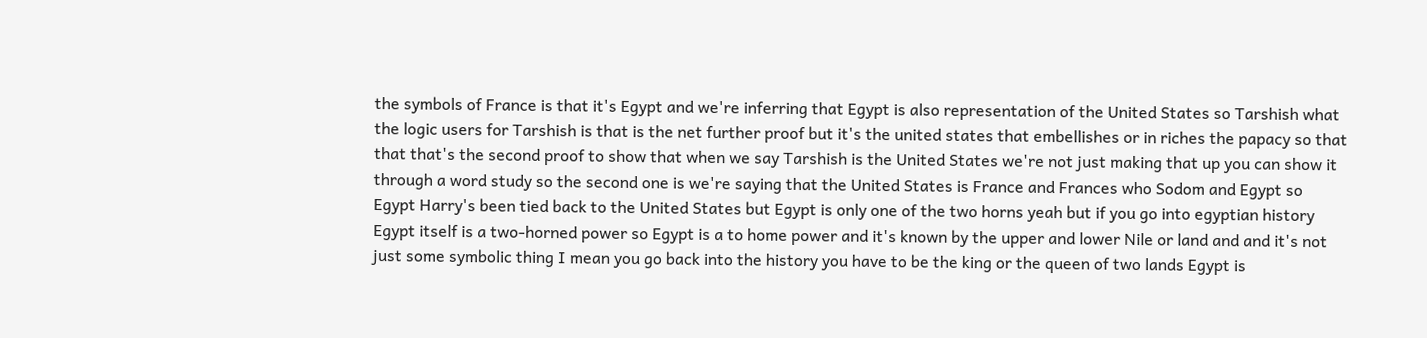the symbols of France is that it's Egypt and we're inferring that Egypt is also representation of the United States so Tarshish what the logic users for Tarshish is that is the net further proof but it's the united states that embellishes or in riches the papacy so that that that's the second proof to show that when we say Tarshish is the United States we're not just making that up you can show it through a word study so the second one is we're saying that the United States is France and Frances who Sodom and Egypt so Egypt Harry's been tied back to the United States but Egypt is only one of the two horns yeah but if you go into egyptian history Egypt itself is a two-horned power so Egypt is a to home power and it's known by the upper and lower Nile or land and and it's not just some symbolic thing I mean you go back into the history you have to be the king or the queen of two lands Egypt is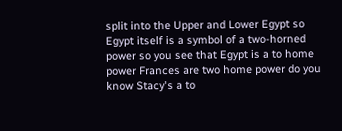split into the Upper and Lower Egypt so Egypt itself is a symbol of a two-horned power so you see that Egypt is a to home power Frances are two home power do you know Stacy's a to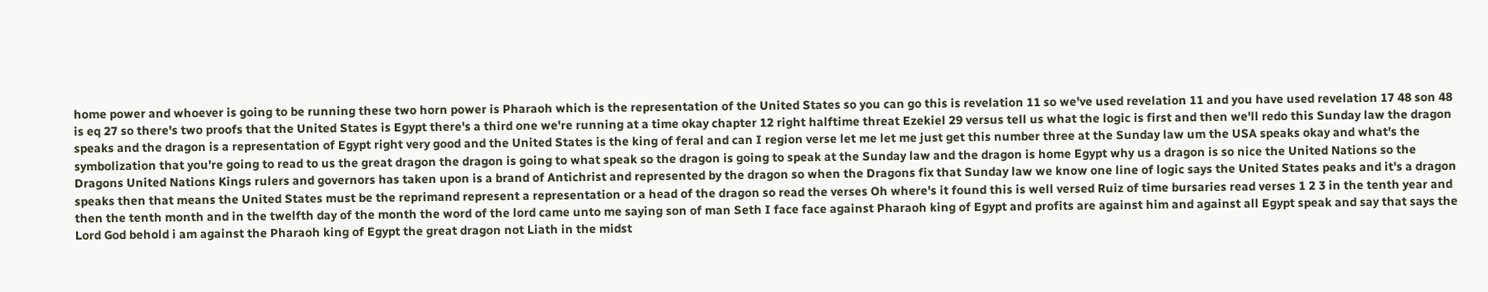home power and whoever is going to be running these two horn power is Pharaoh which is the representation of the United States so you can go this is revelation 11 so we've used revelation 11 and you have used revelation 17 48 son 48 is eq 27 so there's two proofs that the United States is Egypt there's a third one we're running at a time okay chapter 12 right halftime threat Ezekiel 29 versus tell us what the logic is first and then we'll redo this Sunday law the dragon speaks and the dragon is a representation of Egypt right very good and the United States is the king of feral and can I region verse let me let me just get this number three at the Sunday law um the USA speaks okay and what's the symbolization that you're going to read to us the great dragon the dragon is going to what speak so the dragon is going to speak at the Sunday law and the dragon is home Egypt why us a dragon is so nice the United Nations so the Dragons United Nations Kings rulers and governors has taken upon is a brand of Antichrist and represented by the dragon so when the Dragons fix that Sunday law we know one line of logic says the United States peaks and it's a dragon speaks then that means the United States must be the reprimand represent a representation or a head of the dragon so read the verses Oh where's it found this is well versed Ruiz of time bursaries read verses 1 2 3 in the tenth year and then the tenth month and in the twelfth day of the month the word of the lord came unto me saying son of man Seth I face face against Pharaoh king of Egypt and profits are against him and against all Egypt speak and say that says the Lord God behold i am against the Pharaoh king of Egypt the great dragon not Liath in the midst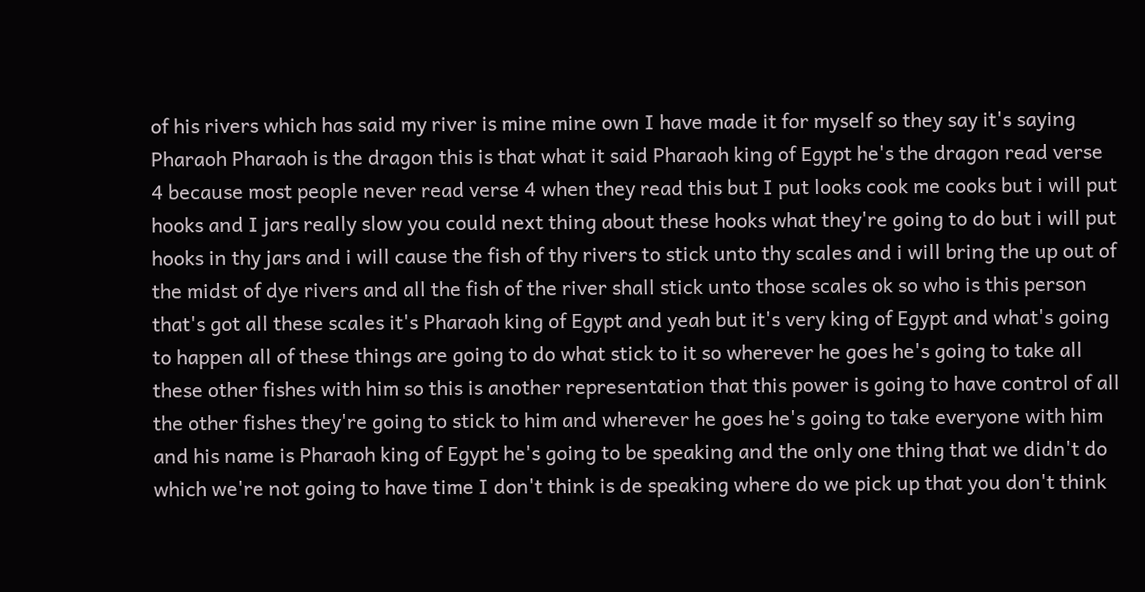of his rivers which has said my river is mine mine own I have made it for myself so they say it's saying Pharaoh Pharaoh is the dragon this is that what it said Pharaoh king of Egypt he's the dragon read verse 4 because most people never read verse 4 when they read this but I put looks cook me cooks but i will put hooks and I jars really slow you could next thing about these hooks what they're going to do but i will put hooks in thy jars and i will cause the fish of thy rivers to stick unto thy scales and i will bring the up out of the midst of dye rivers and all the fish of the river shall stick unto those scales ok so who is this person that's got all these scales it's Pharaoh king of Egypt and yeah but it's very king of Egypt and what's going to happen all of these things are going to do what stick to it so wherever he goes he's going to take all these other fishes with him so this is another representation that this power is going to have control of all the other fishes they're going to stick to him and wherever he goes he's going to take everyone with him and his name is Pharaoh king of Egypt he's going to be speaking and the only one thing that we didn't do which we're not going to have time I don't think is de speaking where do we pick up that you don't think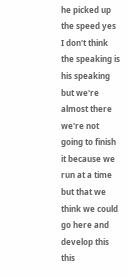he picked up the speed yes I don't think the speaking is his speaking but we're almost there we're not going to finish it because we run at a time but that we think we could go here and develop this this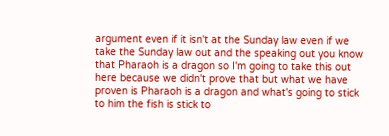argument even if it isn't at the Sunday law even if we take the Sunday law out and the speaking out you know that Pharaoh is a dragon so I'm going to take this out here because we didn't prove that but what we have proven is Pharaoh is a dragon and what's going to stick to him the fish is stick to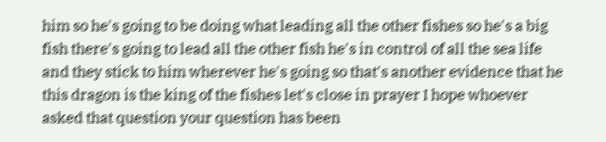him so he's going to be doing what leading all the other fishes so he's a big fish there's going to lead all the other fish he's in control of all the sea life and they stick to him wherever he's going so that's another evidence that he this dragon is the king of the fishes let's close in prayer I hope whoever asked that question your question has been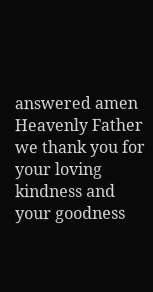answered amen Heavenly Father we thank you for your loving kindness and your goodness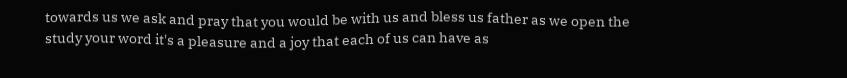towards us we ask and pray that you would be with us and bless us father as we open the study your word it's a pleasure and a joy that each of us can have as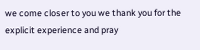we come closer to you we thank you for the explicit experience and pray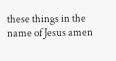these things in the name of Jesus amen